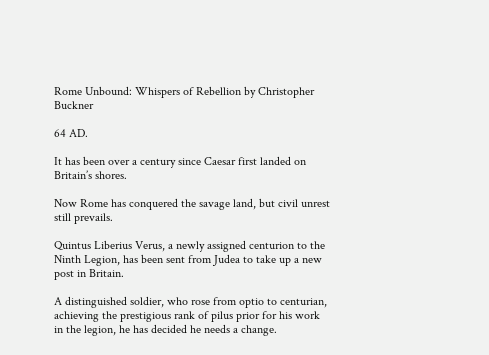Rome Unbound: Whispers of Rebellion by Christopher Buckner

64 AD.

It has been over a century since Caesar first landed on Britain’s shores.

Now Rome has conquered the savage land, but civil unrest still prevails.

Quintus Liberius Verus, a newly assigned centurion to the Ninth Legion, has been sent from Judea to take up a new post in Britain.

A distinguished soldier, who rose from optio to centurian, achieving the prestigious rank of pilus prior for his work in the legion, he has decided he needs a change.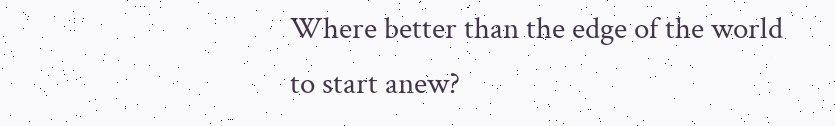Where better than the edge of the world to start anew?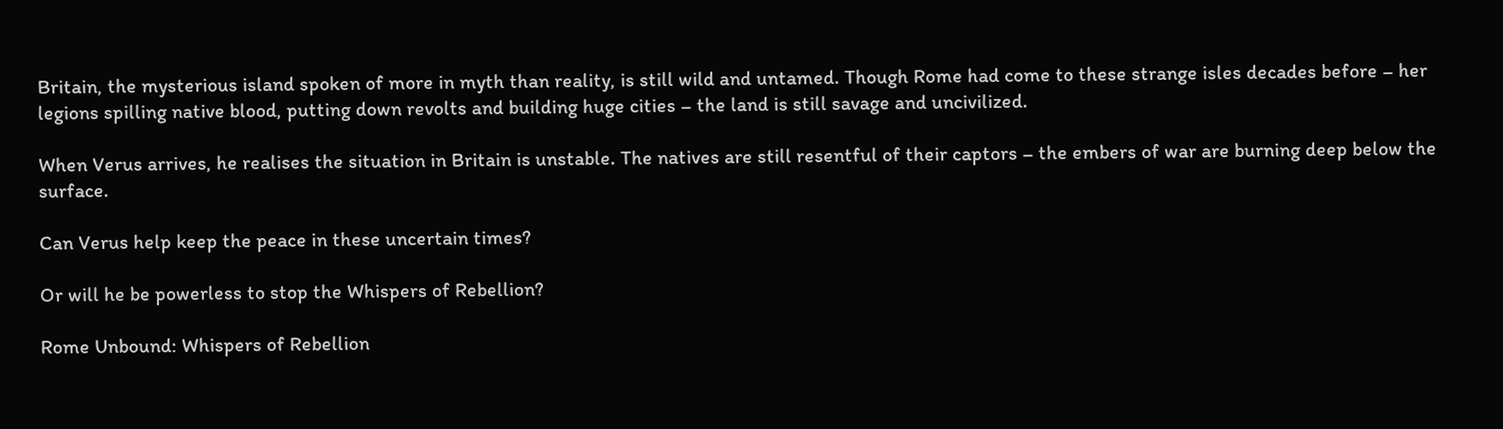Britain, the mysterious island spoken of more in myth than reality, is still wild and untamed. Though Rome had come to these strange isles decades before – her legions spilling native blood, putting down revolts and building huge cities – the land is still savage and uncivilized.

When Verus arrives, he realises the situation in Britain is unstable. The natives are still resentful of their captors – the embers of war are burning deep below the surface.

Can Verus help keep the peace in these uncertain times?

Or will he be powerless to stop the Whispers of Rebellion?

Rome Unbound: Whispers of Rebellion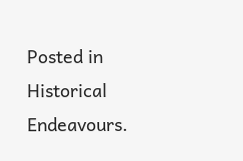Posted in Historical Endeavours.